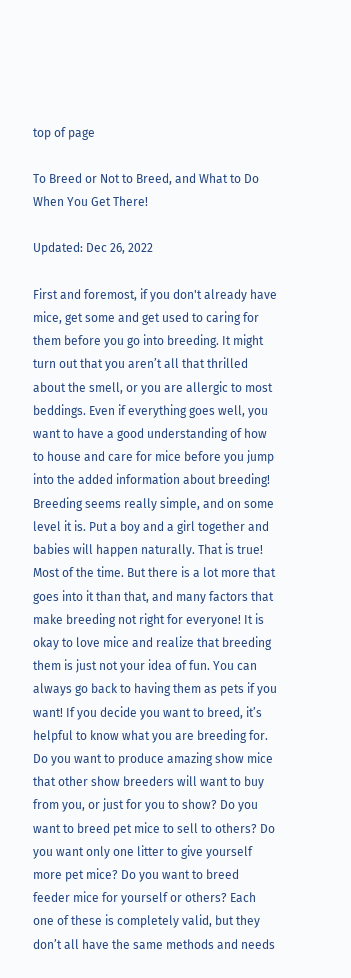top of page

To Breed or Not to Breed, and What to Do When You Get There!

Updated: Dec 26, 2022

First and foremost, if you don't already have mice, get some and get used to caring for them before you go into breeding. It might turn out that you aren’t all that thrilled about the smell, or you are allergic to most beddings. Even if everything goes well, you want to have a good understanding of how to house and care for mice before you jump into the added information about breeding! Breeding seems really simple, and on some level it is. Put a boy and a girl together and babies will happen naturally. That is true! Most of the time. But there is a lot more that goes into it than that, and many factors that make breeding not right for everyone! It is okay to love mice and realize that breeding them is just not your idea of fun. You can always go back to having them as pets if you want! If you decide you want to breed, it’s helpful to know what you are breeding for. Do you want to produce amazing show mice that other show breeders will want to buy from you, or just for you to show? Do you want to breed pet mice to sell to others? Do you want only one litter to give yourself more pet mice? Do you want to breed feeder mice for yourself or others? Each one of these is completely valid, but they don’t all have the same methods and needs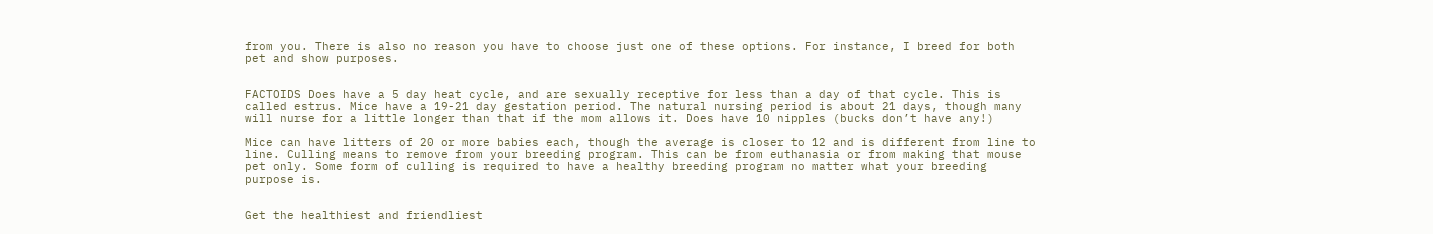from you. There is also no reason you have to choose just one of these options. For instance, I breed for both pet and show purposes.


FACTOIDS Does have a 5 day heat cycle, and are sexually receptive for less than a day of that cycle. This is called estrus. Mice have a 19-21 day gestation period. The natural nursing period is about 21 days, though many will nurse for a little longer than that if the mom allows it. Does have 10 nipples (bucks don’t have any!)

Mice can have litters of 20 or more babies each, though the average is closer to 12 and is different from line to line. Culling means to remove from your breeding program. This can be from euthanasia or from making that mouse pet only. Some form of culling is required to have a healthy breeding program no matter what your breeding purpose is.


Get the healthiest and friendliest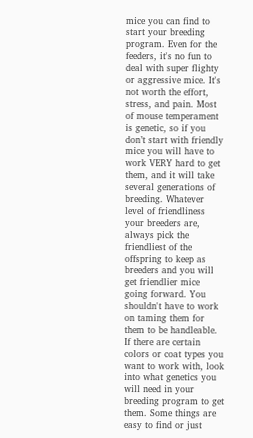mice you can find to start your breeding program. Even for the feeders, it's no fun to deal with super flighty or aggressive mice. It's not worth the effort, stress, and pain. Most of mouse temperament is genetic, so if you don’t start with friendly mice you will have to work VERY hard to get them, and it will take several generations of breeding. Whatever level of friendliness your breeders are, always pick the friendliest of the offspring to keep as breeders and you will get friendlier mice going forward. You shouldn't have to work on taming them for them to be handleable. If there are certain colors or coat types you want to work with, look into what genetics you will need in your breeding program to get them. Some things are easy to find or just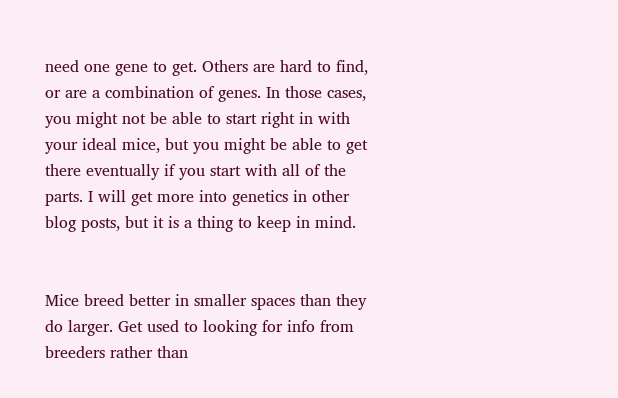need one gene to get. Others are hard to find, or are a combination of genes. In those cases, you might not be able to start right in with your ideal mice, but you might be able to get there eventually if you start with all of the parts. I will get more into genetics in other blog posts, but it is a thing to keep in mind.


Mice breed better in smaller spaces than they do larger. Get used to looking for info from breeders rather than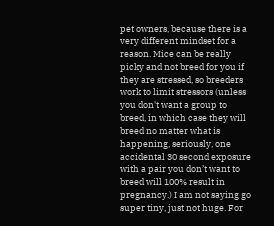pet owners, because there is a very different mindset for a reason. Mice can be really picky and not breed for you if they are stressed, so breeders work to limit stressors (unless you don't want a group to breed, in which case they will breed no matter what is happening, seriously, one accidental 30 second exposure with a pair you don’t want to breed will 100% result in pregnancy.) I am not saying go super tiny, just not huge. For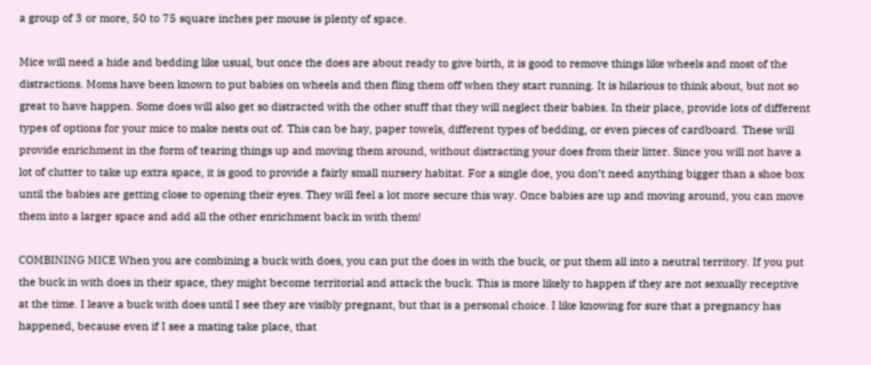a group of 3 or more, 50 to 75 square inches per mouse is plenty of space.

Mice will need a hide and bedding like usual, but once the does are about ready to give birth, it is good to remove things like wheels and most of the distractions. Moms have been known to put babies on wheels and then fling them off when they start running. It is hilarious to think about, but not so great to have happen. Some does will also get so distracted with the other stuff that they will neglect their babies. In their place, provide lots of different types of options for your mice to make nests out of. This can be hay, paper towels, different types of bedding, or even pieces of cardboard. These will provide enrichment in the form of tearing things up and moving them around, without distracting your does from their litter. Since you will not have a lot of clutter to take up extra space, it is good to provide a fairly small nursery habitat. For a single doe, you don’t need anything bigger than a shoe box until the babies are getting close to opening their eyes. They will feel a lot more secure this way. Once babies are up and moving around, you can move them into a larger space and add all the other enrichment back in with them!

COMBINING MICE When you are combining a buck with does, you can put the does in with the buck, or put them all into a neutral territory. If you put the buck in with does in their space, they might become territorial and attack the buck. This is more likely to happen if they are not sexually receptive at the time. I leave a buck with does until I see they are visibly pregnant, but that is a personal choice. I like knowing for sure that a pregnancy has happened, because even if I see a mating take place, that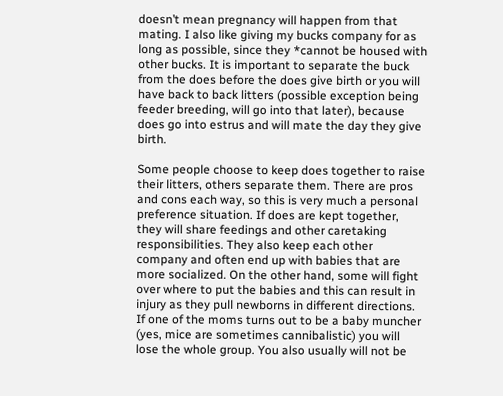doesn’t mean pregnancy will happen from that mating. I also like giving my bucks company for as long as possible, since they *cannot be housed with other bucks. It is important to separate the buck from the does before the does give birth or you will have back to back litters (possible exception being feeder breeding, will go into that later), because does go into estrus and will mate the day they give birth.

Some people choose to keep does together to raise their litters, others separate them. There are pros and cons each way, so this is very much a personal preference situation. If does are kept together, they will share feedings and other caretaking responsibilities. They also keep each other company and often end up with babies that are more socialized. On the other hand, some will fight over where to put the babies and this can result in injury as they pull newborns in different directions. If one of the moms turns out to be a baby muncher (yes, mice are sometimes cannibalistic) you will lose the whole group. You also usually will not be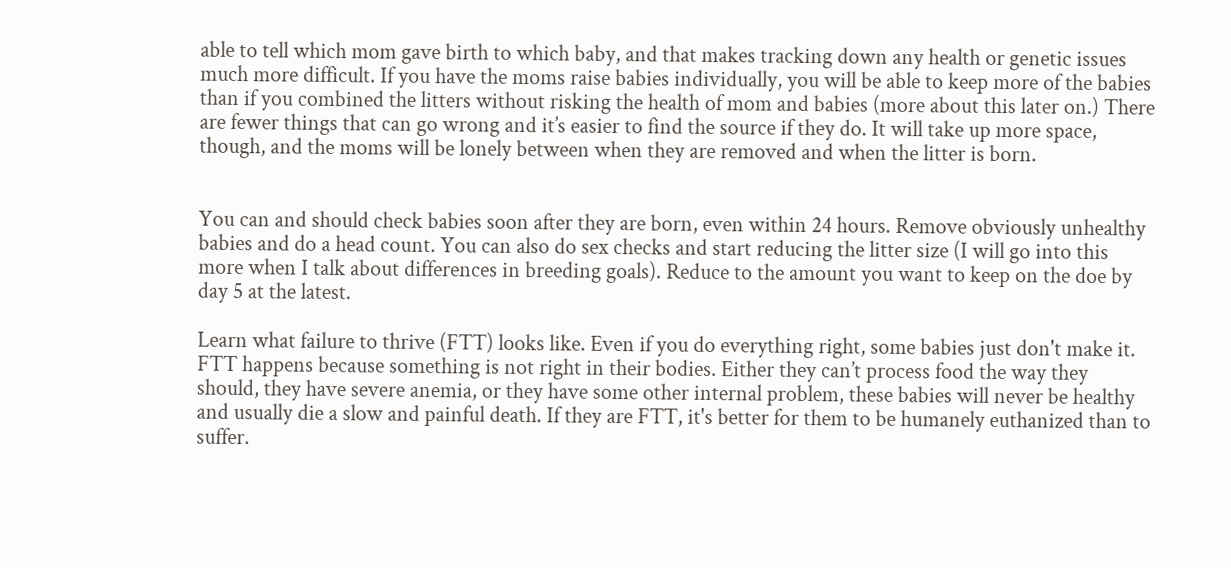able to tell which mom gave birth to which baby, and that makes tracking down any health or genetic issues much more difficult. If you have the moms raise babies individually, you will be able to keep more of the babies than if you combined the litters without risking the health of mom and babies (more about this later on.) There are fewer things that can go wrong and it’s easier to find the source if they do. It will take up more space, though, and the moms will be lonely between when they are removed and when the litter is born.


You can and should check babies soon after they are born, even within 24 hours. Remove obviously unhealthy babies and do a head count. You can also do sex checks and start reducing the litter size (I will go into this more when I talk about differences in breeding goals). Reduce to the amount you want to keep on the doe by day 5 at the latest.

Learn what failure to thrive (FTT) looks like. Even if you do everything right, some babies just don't make it. FTT happens because something is not right in their bodies. Either they can’t process food the way they should, they have severe anemia, or they have some other internal problem, these babies will never be healthy and usually die a slow and painful death. If they are FTT, it's better for them to be humanely euthanized than to suffer.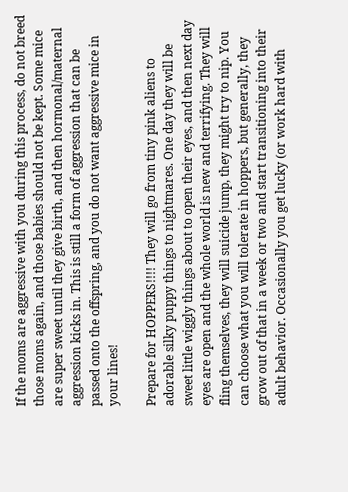If the moms are aggressive with you during this process, do not breed those moms again, and those babies should not be kept. Some mice are super sweet until they give birth, and then hormonal/maternal aggression kicks in. This is still a form of aggression that can be passed onto the offspring, and you do not want aggressive mice in your lines!

Prepare for HOPPERS!!!! They will go from tiny pink aliens to adorable silky puppy things to nightmares. One day they will be sweet little wiggly things about to open their eyes, and then next day eyes are open and the whole world is new and terrifying. They will fling themselves, they will suicide jump, they might try to nip. You can choose what you will tolerate in hoppers, but generally, they grow out of that in a week or two and start transitioning into their adult behavior. Occasionally you get lucky (or work hard with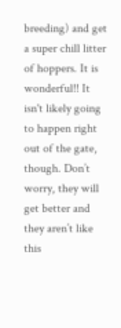breeding) and get a super chill litter of hoppers. It is wonderful!! It isn't likely going to happen right out of the gate, though. Don’t worry, they will get better and they aren’t like this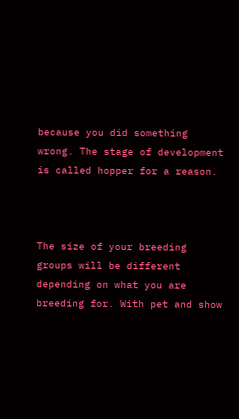because you did something wrong. The stage of development is called hopper for a reason.



The size of your breeding groups will be different depending on what you are breeding for. With pet and show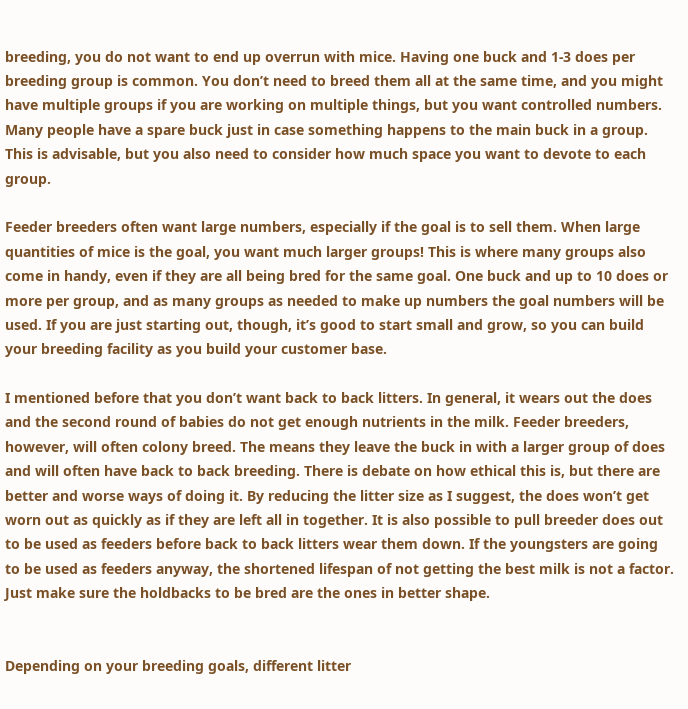breeding, you do not want to end up overrun with mice. Having one buck and 1-3 does per breeding group is common. You don’t need to breed them all at the same time, and you might have multiple groups if you are working on multiple things, but you want controlled numbers. Many people have a spare buck just in case something happens to the main buck in a group. This is advisable, but you also need to consider how much space you want to devote to each group.

Feeder breeders often want large numbers, especially if the goal is to sell them. When large quantities of mice is the goal, you want much larger groups! This is where many groups also come in handy, even if they are all being bred for the same goal. One buck and up to 10 does or more per group, and as many groups as needed to make up numbers the goal numbers will be used. If you are just starting out, though, it’s good to start small and grow, so you can build your breeding facility as you build your customer base.

I mentioned before that you don’t want back to back litters. In general, it wears out the does and the second round of babies do not get enough nutrients in the milk. Feeder breeders, however, will often colony breed. The means they leave the buck in with a larger group of does and will often have back to back breeding. There is debate on how ethical this is, but there are better and worse ways of doing it. By reducing the litter size as I suggest, the does won’t get worn out as quickly as if they are left all in together. It is also possible to pull breeder does out to be used as feeders before back to back litters wear them down. If the youngsters are going to be used as feeders anyway, the shortened lifespan of not getting the best milk is not a factor. Just make sure the holdbacks to be bred are the ones in better shape.


Depending on your breeding goals, different litter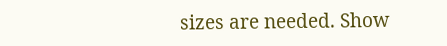sizes are needed. Show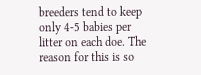breeders tend to keep only 4-5 babies per litter on each doe. The reason for this is so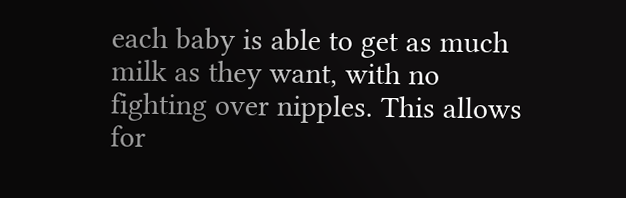each baby is able to get as much milk as they want, with no fighting over nipples. This allows for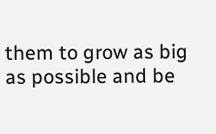them to grow as big as possible and be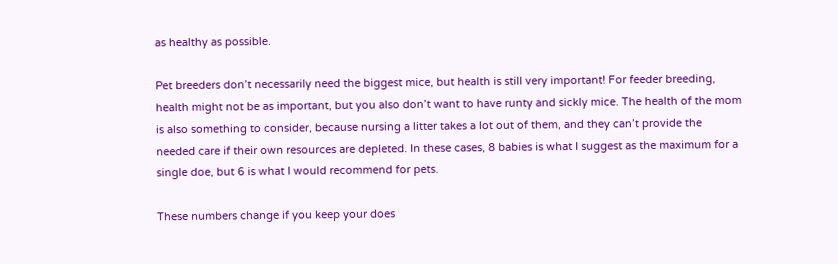as healthy as possible.

Pet breeders don’t necessarily need the biggest mice, but health is still very important! For feeder breeding, health might not be as important, but you also don’t want to have runty and sickly mice. The health of the mom is also something to consider, because nursing a litter takes a lot out of them, and they can’t provide the needed care if their own resources are depleted. In these cases, 8 babies is what I suggest as the maximum for a single doe, but 6 is what I would recommend for pets.

These numbers change if you keep your does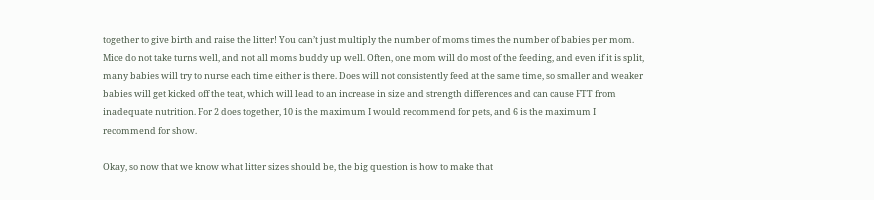together to give birth and raise the litter! You can’t just multiply the number of moms times the number of babies per mom. Mice do not take turns well, and not all moms buddy up well. Often, one mom will do most of the feeding, and even if it is split, many babies will try to nurse each time either is there. Does will not consistently feed at the same time, so smaller and weaker babies will get kicked off the teat, which will lead to an increase in size and strength differences and can cause FTT from inadequate nutrition. For 2 does together, 10 is the maximum I would recommend for pets, and 6 is the maximum I recommend for show.

Okay, so now that we know what litter sizes should be, the big question is how to make that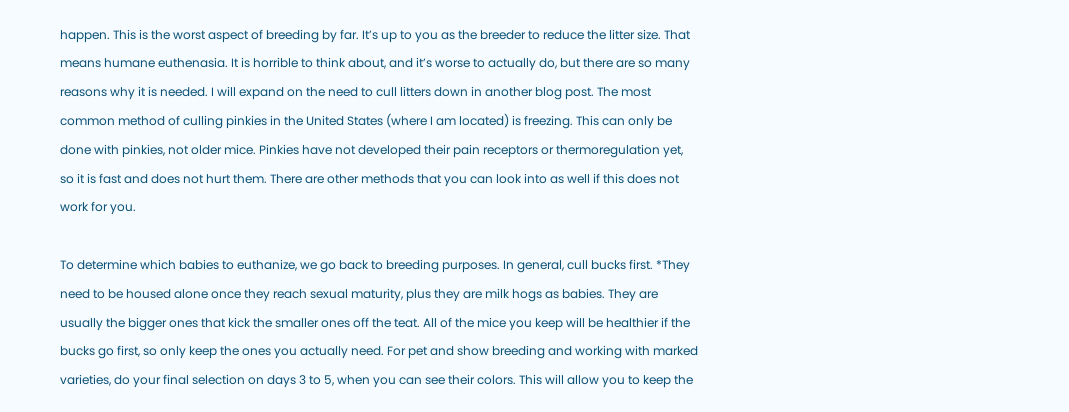happen. This is the worst aspect of breeding by far. It’s up to you as the breeder to reduce the litter size. That means humane euthenasia. It is horrible to think about, and it’s worse to actually do, but there are so many reasons why it is needed. I will expand on the need to cull litters down in another blog post. The most common method of culling pinkies in the United States (where I am located) is freezing. This can only be done with pinkies, not older mice. Pinkies have not developed their pain receptors or thermoregulation yet, so it is fast and does not hurt them. There are other methods that you can look into as well if this does not work for you.

To determine which babies to euthanize, we go back to breeding purposes. In general, cull bucks first. *They need to be housed alone once they reach sexual maturity, plus they are milk hogs as babies. They are usually the bigger ones that kick the smaller ones off the teat. All of the mice you keep will be healthier if the bucks go first, so only keep the ones you actually need. For pet and show breeding and working with marked varieties, do your final selection on days 3 to 5, when you can see their colors. This will allow you to keep the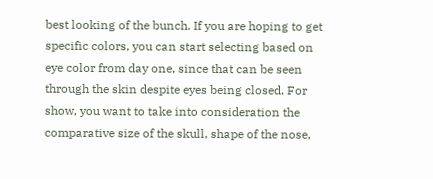best looking of the bunch. If you are hoping to get specific colors, you can start selecting based on eye color from day one, since that can be seen through the skin despite eyes being closed. For show, you want to take into consideration the comparative size of the skull, shape of the nose,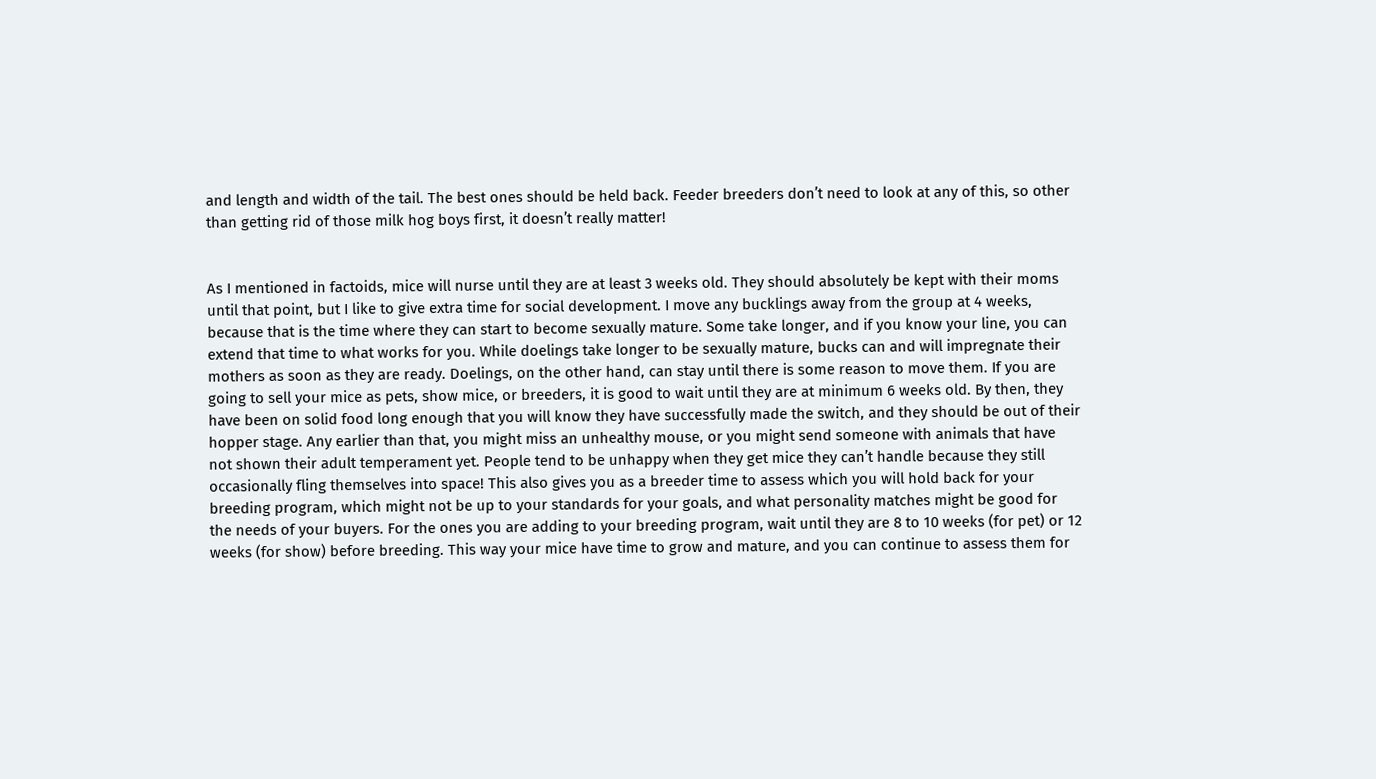and length and width of the tail. The best ones should be held back. Feeder breeders don’t need to look at any of this, so other than getting rid of those milk hog boys first, it doesn’t really matter!


As I mentioned in factoids, mice will nurse until they are at least 3 weeks old. They should absolutely be kept with their moms until that point, but I like to give extra time for social development. I move any bucklings away from the group at 4 weeks, because that is the time where they can start to become sexually mature. Some take longer, and if you know your line, you can extend that time to what works for you. While doelings take longer to be sexually mature, bucks can and will impregnate their mothers as soon as they are ready. Doelings, on the other hand, can stay until there is some reason to move them. If you are going to sell your mice as pets, show mice, or breeders, it is good to wait until they are at minimum 6 weeks old. By then, they have been on solid food long enough that you will know they have successfully made the switch, and they should be out of their hopper stage. Any earlier than that, you might miss an unhealthy mouse, or you might send someone with animals that have not shown their adult temperament yet. People tend to be unhappy when they get mice they can’t handle because they still occasionally fling themselves into space! This also gives you as a breeder time to assess which you will hold back for your breeding program, which might not be up to your standards for your goals, and what personality matches might be good for the needs of your buyers. For the ones you are adding to your breeding program, wait until they are 8 to 10 weeks (for pet) or 12 weeks (for show) before breeding. This way your mice have time to grow and mature, and you can continue to assess them for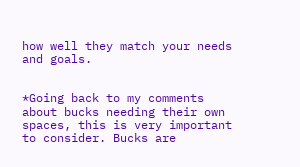how well they match your needs and goals.


*Going back to my comments about bucks needing their own spaces, this is very important to consider. Bucks are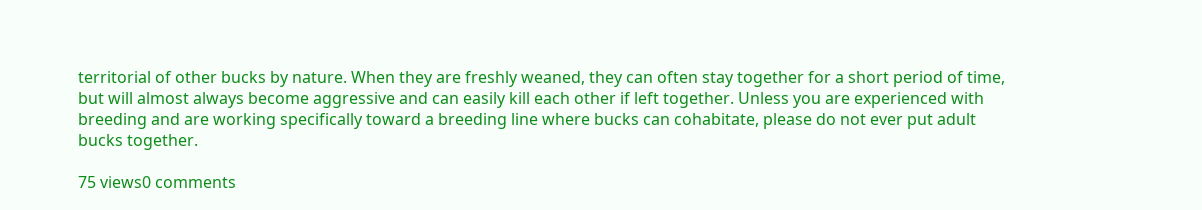territorial of other bucks by nature. When they are freshly weaned, they can often stay together for a short period of time, but will almost always become aggressive and can easily kill each other if left together. Unless you are experienced with breeding and are working specifically toward a breeding line where bucks can cohabitate, please do not ever put adult bucks together.

75 views0 comments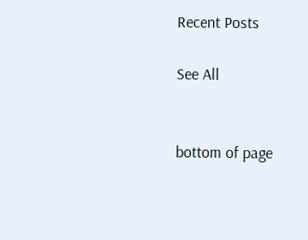Recent Posts

See All


bottom of page